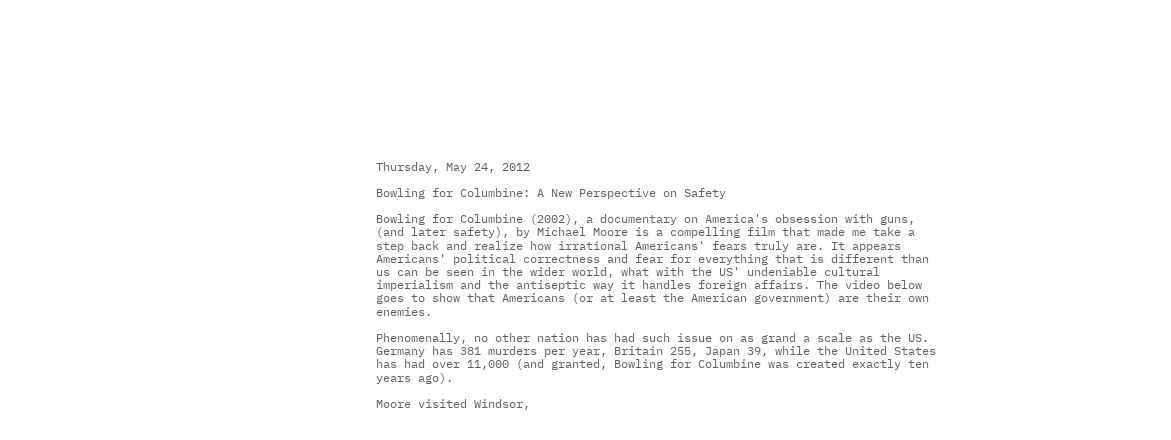Thursday, May 24, 2012

Bowling for Columbine: A New Perspective on Safety

Bowling for Columbine (2002), a documentary on America's obsession with guns, (and later safety), by Michael Moore is a compelling film that made me take a step back and realize how irrational Americans' fears truly are. It appears Americans' political correctness and fear for everything that is different than us can be seen in the wider world, what with the US' undeniable cultural imperialism and the antiseptic way it handles foreign affairs. The video below goes to show that Americans (or at least the American government) are their own enemies.

Phenomenally, no other nation has had such issue on as grand a scale as the US. Germany has 381 murders per year, Britain 255, Japan 39, while the United States has had over 11,000 (and granted, Bowling for Columbine was created exactly ten years ago).

Moore visited Windsor,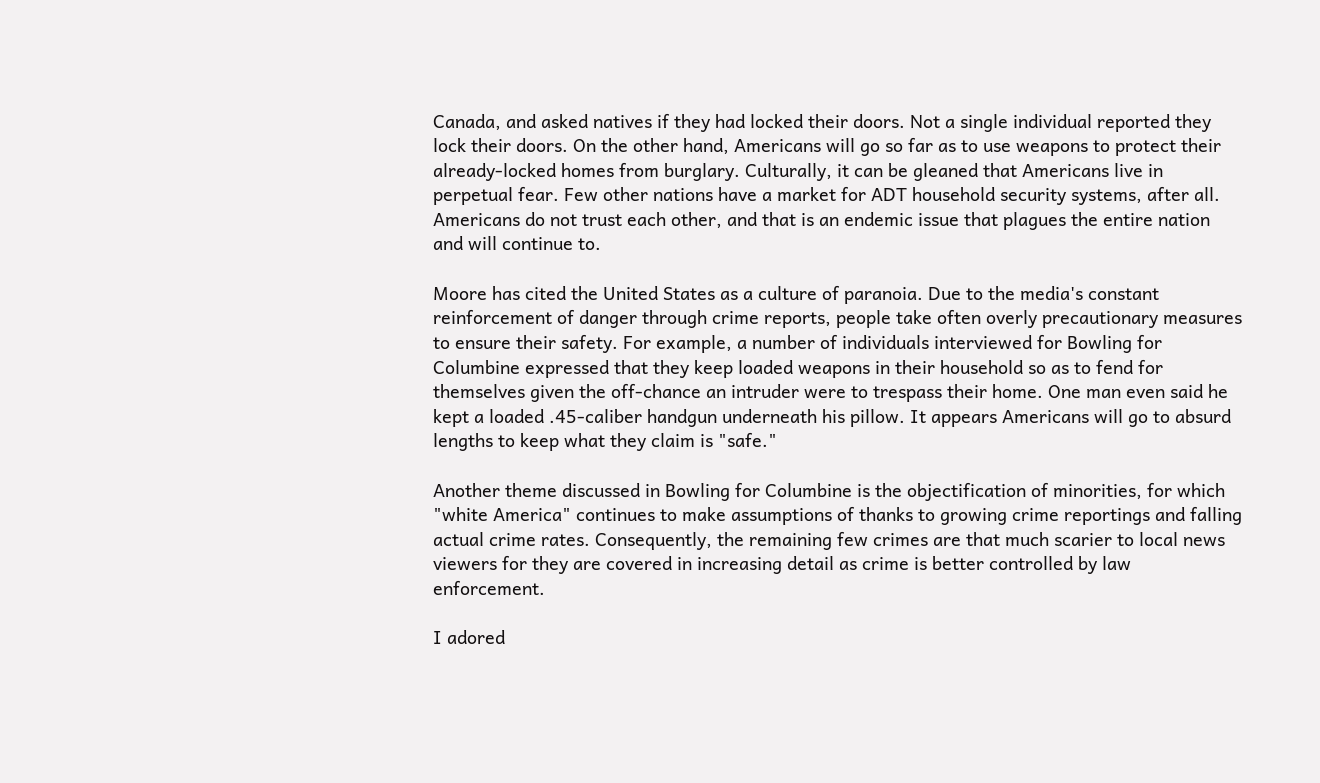Canada, and asked natives if they had locked their doors. Not a single individual reported they lock their doors. On the other hand, Americans will go so far as to use weapons to protect their already-locked homes from burglary. Culturally, it can be gleaned that Americans live in perpetual fear. Few other nations have a market for ADT household security systems, after all. Americans do not trust each other, and that is an endemic issue that plagues the entire nation and will continue to.

Moore has cited the United States as a culture of paranoia. Due to the media's constant reinforcement of danger through crime reports, people take often overly precautionary measures to ensure their safety. For example, a number of individuals interviewed for Bowling for Columbine expressed that they keep loaded weapons in their household so as to fend for themselves given the off-chance an intruder were to trespass their home. One man even said he kept a loaded .45-caliber handgun underneath his pillow. It appears Americans will go to absurd lengths to keep what they claim is "safe."

Another theme discussed in Bowling for Columbine is the objectification of minorities, for which "white America" continues to make assumptions of thanks to growing crime reportings and falling actual crime rates. Consequently, the remaining few crimes are that much scarier to local news viewers for they are covered in increasing detail as crime is better controlled by law enforcement.

I adored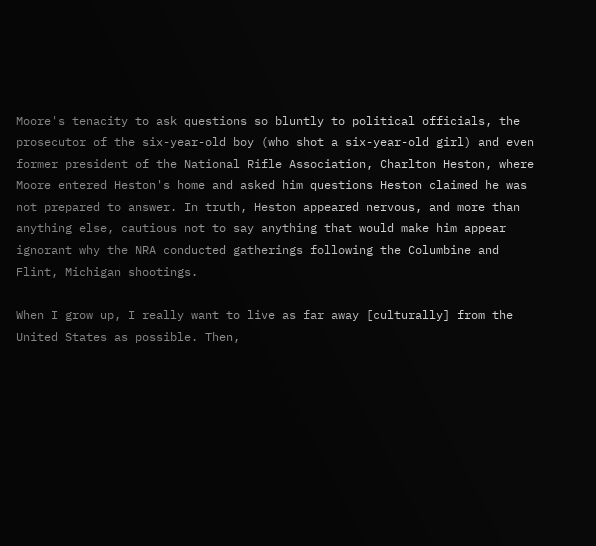Moore's tenacity to ask questions so bluntly to political officials, the prosecutor of the six-year-old boy (who shot a six-year-old girl) and even former president of the National Rifle Association, Charlton Heston, where Moore entered Heston's home and asked him questions Heston claimed he was not prepared to answer. In truth, Heston appeared nervous, and more than anything else, cautious not to say anything that would make him appear ignorant why the NRA conducted gatherings following the Columbine and Flint, Michigan shootings.

When I grow up, I really want to live as far away [culturally] from the United States as possible. Then,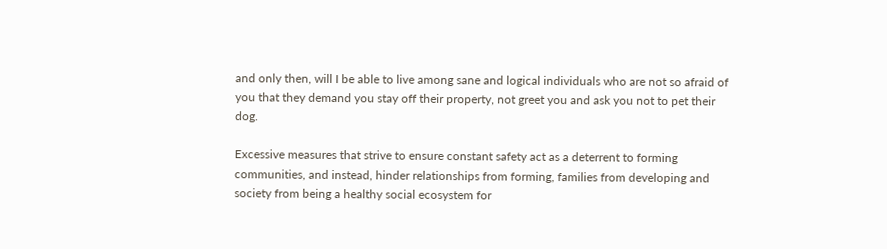and only then, will I be able to live among sane and logical individuals who are not so afraid of you that they demand you stay off their property, not greet you and ask you not to pet their dog.

Excessive measures that strive to ensure constant safety act as a deterrent to forming communities, and instead, hinder relationships from forming, families from developing and society from being a healthy social ecosystem for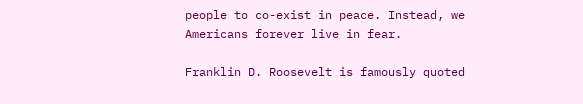people to co-exist in peace. Instead, we Americans forever live in fear.

Franklin D. Roosevelt is famously quoted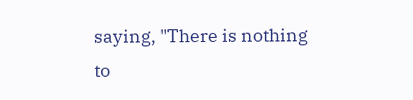saying, "There is nothing to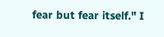fear but fear itself." I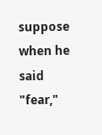suppose when he said "fear,"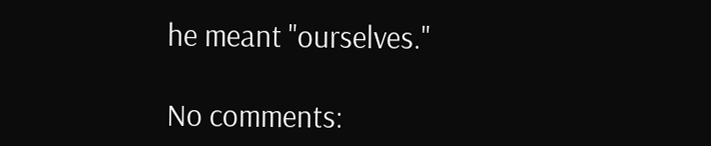he meant "ourselves."

No comments: